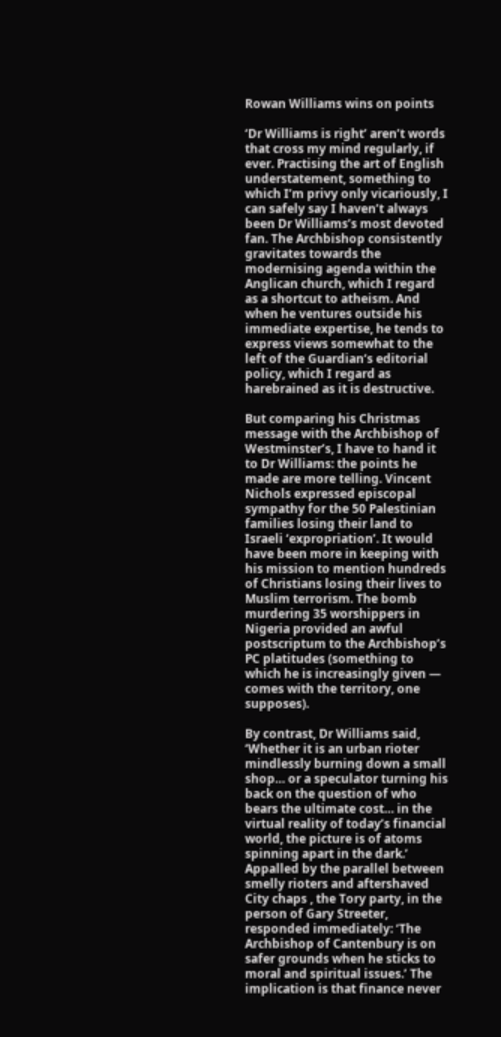Rowan Williams wins on points

‘Dr Williams is right’ aren’t words that cross my mind regularly, if ever. Practising the art of English understatement, something to which I’m privy only vicariously, I can safely say I haven’t always been Dr Williams’s most devoted fan. The Archbishop consistently gravitates towards the modernising agenda within the Anglican church, which I regard as a shortcut to atheism. And when he ventures outside his immediate expertise, he tends to express views somewhat to the left of the Guardian‘s editorial policy, which I regard as harebrained as it is destructive.

But comparing his Christmas message with the Archbishop of Westminster’s, I have to hand it to Dr Williams: the points he made are more telling. Vincent Nichols expressed episcopal sympathy for the 50 Palestinian families losing their land to Israeli ‘expropriation’. It would have been more in keeping with his mission to mention hundreds of Christians losing their lives to Muslim terrorism. The bomb murdering 35 worshippers in Nigeria provided an awful postscriptum to the Archbishop’s PC platitudes (something to which he is increasingly given — comes with the territory, one supposes).

By contrast, Dr Williams said, ‘Whether it is an urban rioter mindlessly burning down a small shop… or a speculator turning his back on the question of who bears the ultimate cost… in the virtual reality of today’s financial world, the picture is of atoms spinning apart in the dark.’ Appalled by the parallel between smelly rioters and aftershaved City chaps , the Tory party, in the person of Gary Streeter, responded immediately: ‘The Archbishop of Cantenbury is on safer grounds when he sticks to moral and spiritual issues.’ The implication is that finance never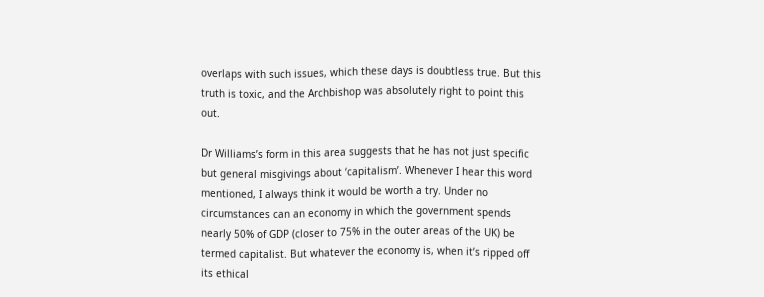overlaps with such issues, which these days is doubtless true. But this truth is toxic, and the Archbishop was absolutely right to point this out.

Dr Williams’s form in this area suggests that he has not just specific but general misgivings about ‘capitalism’. Whenever I hear this word mentioned, I always think it would be worth a try. Under no circumstances can an economy in which the government spends nearly 50% of GDP (closer to 75% in the outer areas of the UK) be termed capitalist. But whatever the economy is, when it’s ripped off its ethical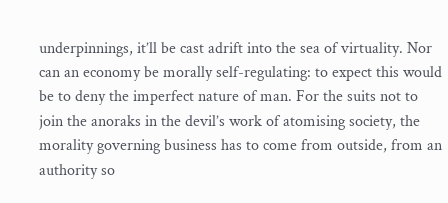underpinnings, it’ll be cast adrift into the sea of virtuality. Nor can an economy be morally self-regulating: to expect this would be to deny the imperfect nature of man. For the suits not to join the anoraks in the devil’s work of atomising society, the morality governing business has to come from outside, from an authority so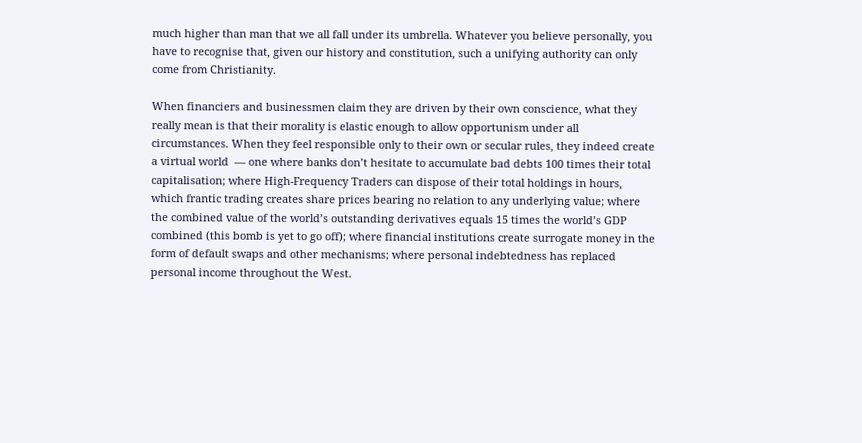much higher than man that we all fall under its umbrella. Whatever you believe personally, you have to recognise that, given our history and constitution, such a unifying authority can only come from Christianity.

When financiers and businessmen claim they are driven by their own conscience, what they really mean is that their morality is elastic enough to allow opportunism under all circumstances. When they feel responsible only to their own or secular rules, they indeed create a virtual world  — one where banks don’t hesitate to accumulate bad debts 100 times their total capitalisation; where High-Frequency Traders can dispose of their total holdings in hours, which frantic trading creates share prices bearing no relation to any underlying value; where the combined value of the world’s outstanding derivatives equals 15 times the world’s GDP combined (this bomb is yet to go off); where financial institutions create surrogate money in the form of default swaps and other mechanisms; where personal indebtedness has replaced personal income throughout the West.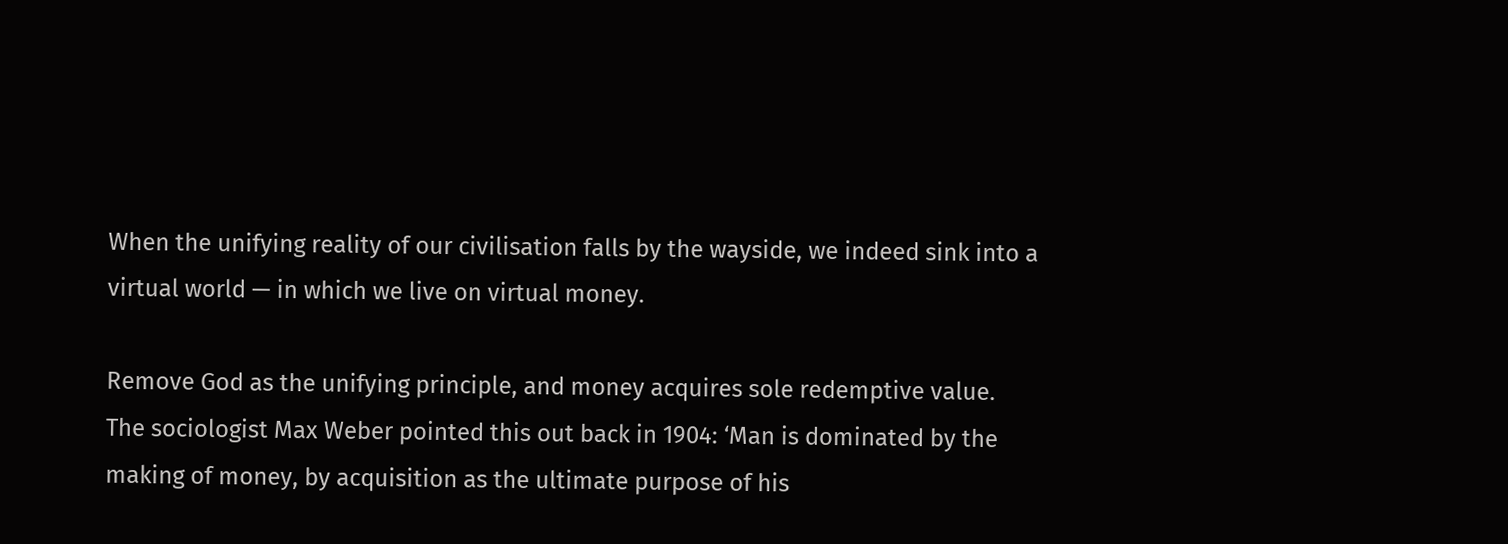When the unifying reality of our civilisation falls by the wayside, we indeed sink into a virtual world — in which we live on virtual money.

Remove God as the unifying principle, and money acquires sole redemptive value. The sociologist Max Weber pointed this out back in 1904: ‘Man is dominated by the making of money, by acquisition as the ultimate purpose of his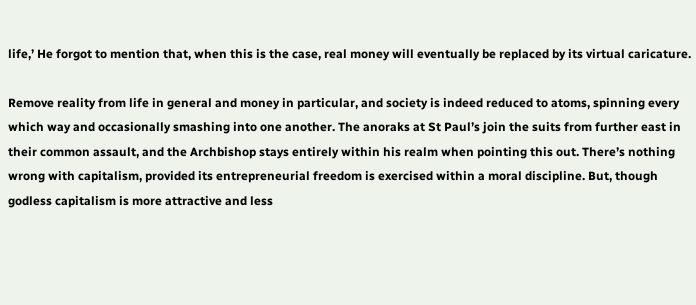life,’ He forgot to mention that, when this is the case, real money will eventually be replaced by its virtual caricature.

Remove reality from life in general and money in particular, and society is indeed reduced to atoms, spinning every which way and occasionally smashing into one another. The anoraks at St Paul’s join the suits from further east in their common assault, and the Archbishop stays entirely within his realm when pointing this out. There’s nothing wrong with capitalism, provided its entrepreneurial freedom is exercised within a moral discipline. But, though godless capitalism is more attractive and less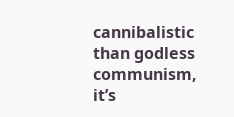cannibalistic than godless communism, it’s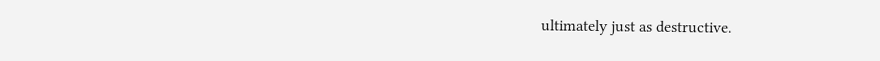ultimately just as destructive.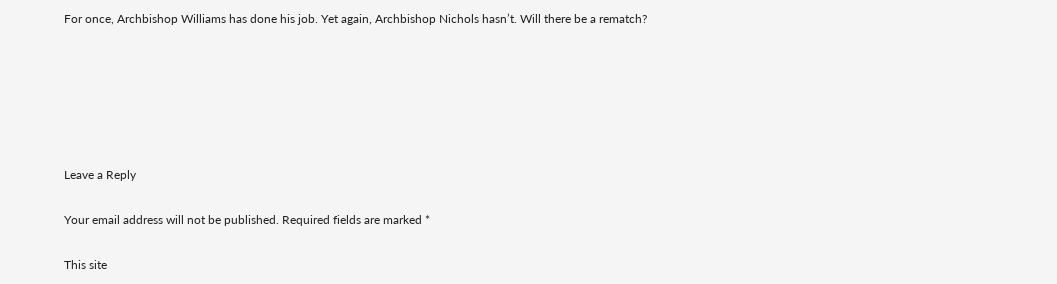For once, Archbishop Williams has done his job. Yet again, Archbishop Nichols hasn’t. Will there be a rematch?






Leave a Reply

Your email address will not be published. Required fields are marked *

This site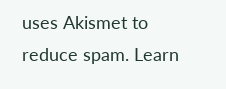uses Akismet to reduce spam. Learn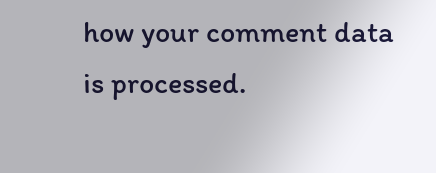how your comment data is processed.